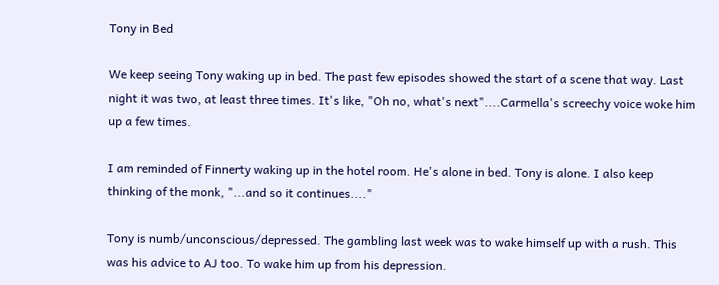Tony in Bed

We keep seeing Tony waking up in bed. The past few episodes showed the start of a scene that way. Last night it was two, at least three times. It's like, "Oh no, what's next"....Carmella's screechy voice woke him up a few times.

I am reminded of Finnerty waking up in the hotel room. He's alone in bed. Tony is alone. I also keep thinking of the monk, "...and so it continues...."

Tony is numb/unconscious/depressed. The gambling last week was to wake himself up with a rush. This was his advice to AJ too. To wake him up from his depression.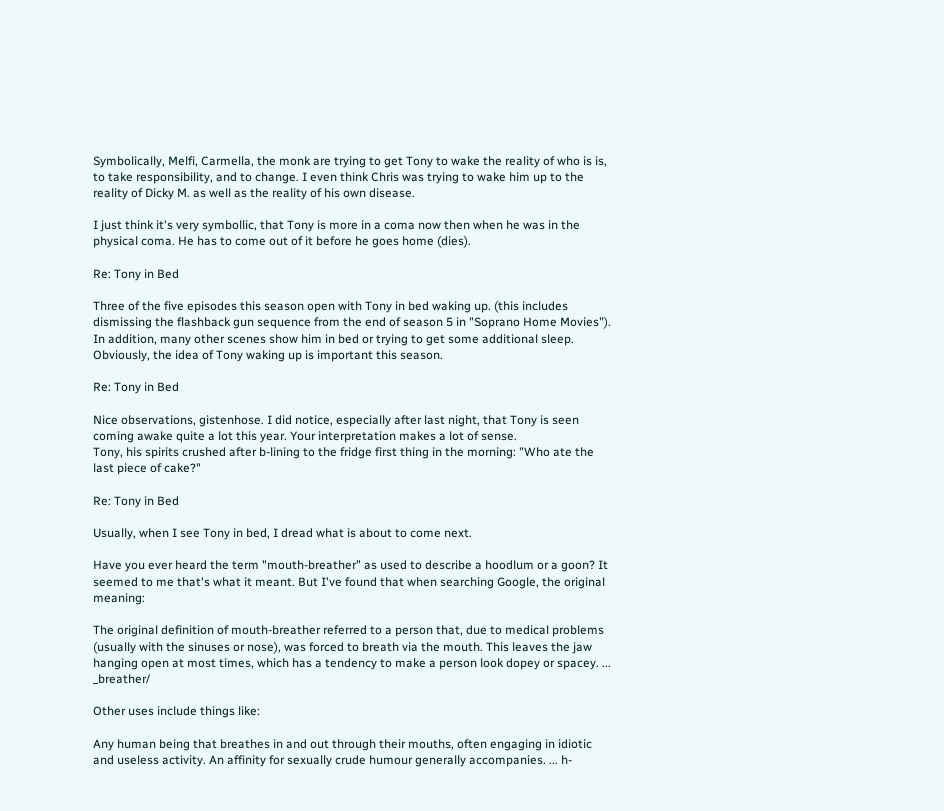Symbolically, Melfi, Carmella, the monk are trying to get Tony to wake the reality of who is is, to take responsibility, and to change. I even think Chris was trying to wake him up to the reality of Dicky M. as well as the reality of his own disease.

I just think it's very symbollic, that Tony is more in a coma now then when he was in the physical coma. He has to come out of it before he goes home (dies).

Re: Tony in Bed

Three of the five episodes this season open with Tony in bed waking up. (this includes dismissing the flashback gun sequence from the end of season 5 in "Soprano Home Movies"). In addition, many other scenes show him in bed or trying to get some additional sleep. Obviously, the idea of Tony waking up is important this season.

Re: Tony in Bed

Nice observations, gistenhose. I did notice, especially after last night, that Tony is seen coming awake quite a lot this year. Your interpretation makes a lot of sense.
Tony, his spirits crushed after b-lining to the fridge first thing in the morning: "Who ate the last piece of cake?"

Re: Tony in Bed

Usually, when I see Tony in bed, I dread what is about to come next.

Have you ever heard the term "mouth-breather" as used to describe a hoodlum or a goon? It seemed to me that's what it meant. But I've found that when searching Google, the original meaning:

The original definition of mouth-breather referred to a person that, due to medical problems (usually with the sinuses or nose), was forced to breath via the mouth. This leaves the jaw hanging open at most times, which has a tendency to make a person look dopey or spacey. ... _breather/

Other uses include things like:

Any human being that breathes in and out through their mouths, often engaging in idiotic and useless activity. An affinity for sexually crude humour generally accompanies. ... h-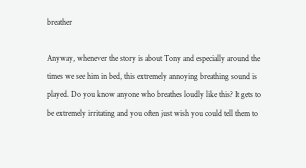breather

Anyway, whenever the story is about Tony and especially around the times we see him in bed, this extremely annoying breathing sound is played. Do you know anyone who breathes loudly like this? It gets to be extremely irritating and you often just wish you could tell them to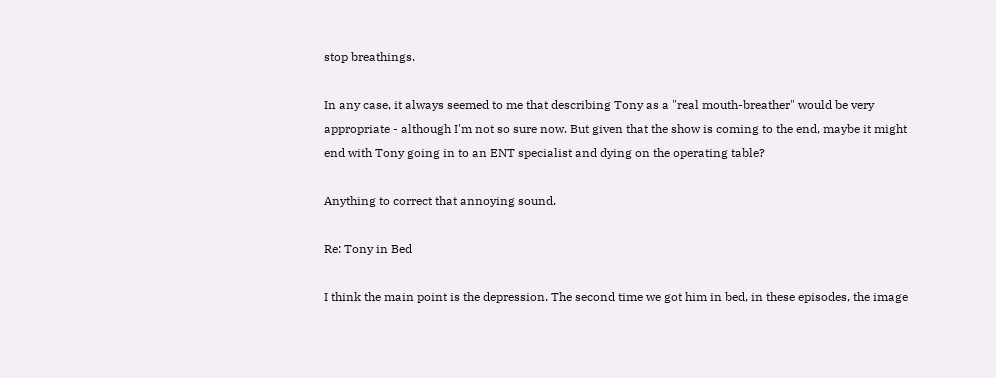stop breathings.

In any case, it always seemed to me that describing Tony as a "real mouth-breather" would be very appropriate - although I'm not so sure now. But given that the show is coming to the end, maybe it might end with Tony going in to an ENT specialist and dying on the operating table?

Anything to correct that annoying sound.

Re: Tony in Bed

I think the main point is the depression. The second time we got him in bed, in these episodes, the image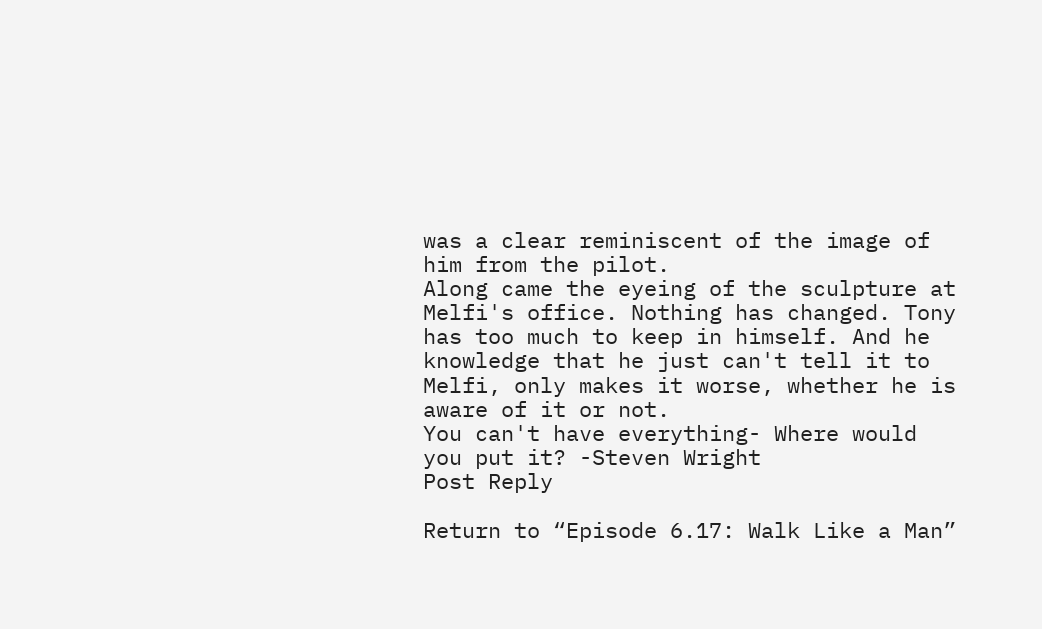was a clear reminiscent of the image of him from the pilot.
Along came the eyeing of the sculpture at Melfi's office. Nothing has changed. Tony has too much to keep in himself. And he knowledge that he just can't tell it to Melfi, only makes it worse, whether he is aware of it or not.
You can't have everything- Where would you put it? -Steven Wright
Post Reply

Return to “Episode 6.17: Walk Like a Man”